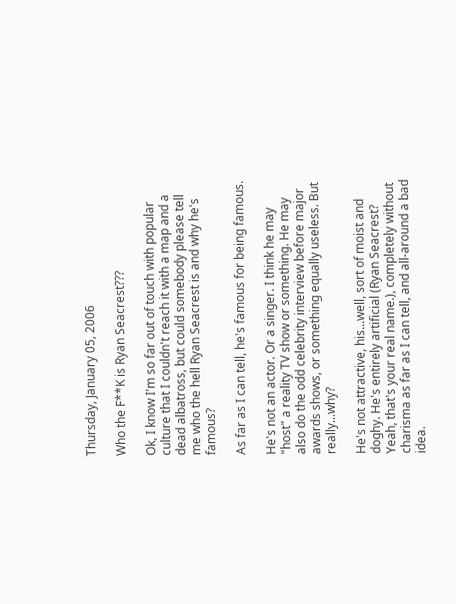Thursday, January 05, 2006

Who the F**K is Ryan Seacrest???

Ok, I know I'm so far out of touch with popular culture that I couldn't reach it with a map and a dead albatross, but could somebody please tell me who the hell Ryan Seacrest is and why he's famous?

As far as I can tell, he's famous for being famous.

He's not an actor. Or a singer. I think he may "host" a reality TV show or something. He may also do the odd celebrity interview before major awards shows, or something equally useless. But really...why?

He's not attractive, his...well, sort of moist and doghy. He's entirely artificial (Ryan Seacrest? Yeah, that's your real name.), completely without charisma as far as I can tell, and all-around a bad idea.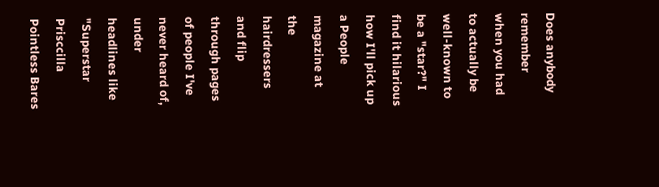Does anybody remember when you had to actually be well-known to be a "star?" I find it hilarious how I'll pick up a People magazine at the hairdressers and flip through pages of people I've never heard of, under headlines like "Superstar Prisccilla Pointless Bares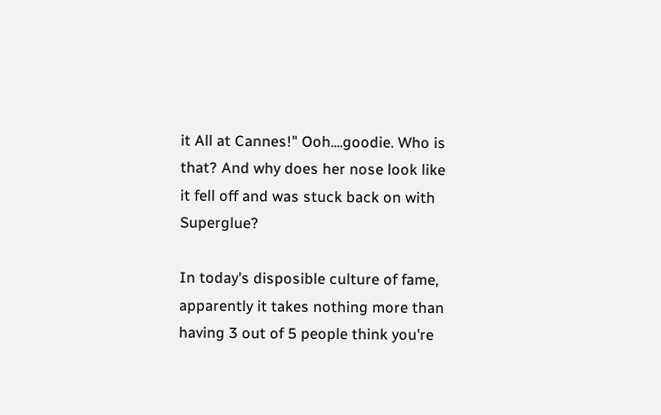it All at Cannes!" Ooh....goodie. Who is that? And why does her nose look like it fell off and was stuck back on with Superglue?

In today's disposible culture of fame, apparently it takes nothing more than having 3 out of 5 people think you're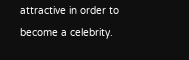attractive in order to become a celebrity.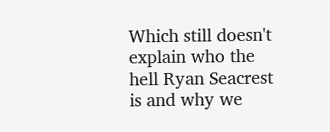Which still doesn't explain who the hell Ryan Seacrest is and why we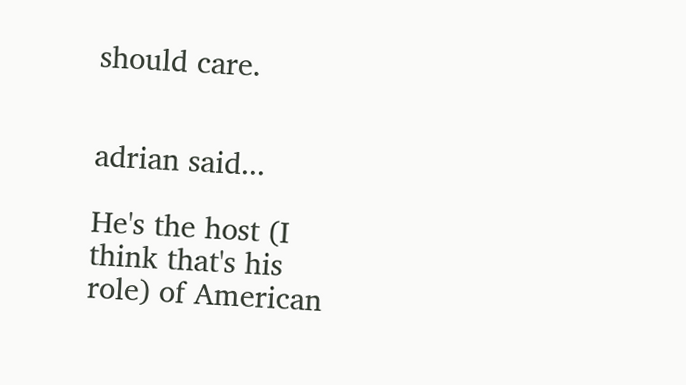should care.


adrian said...

He's the host (I think that's his role) of American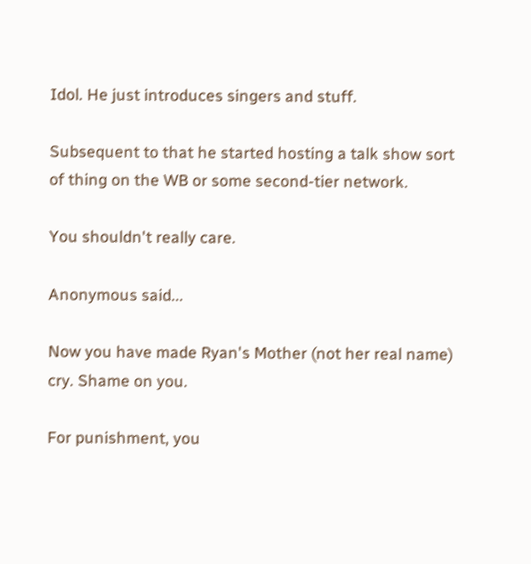Idol. He just introduces singers and stuff.

Subsequent to that he started hosting a talk show sort of thing on the WB or some second-tier network.

You shouldn't really care.

Anonymous said...

Now you have made Ryan's Mother (not her real name) cry. Shame on you.

For punishment, you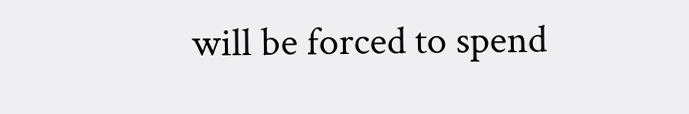will be forced to spend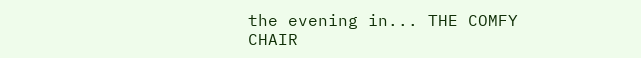the evening in... THE COMFY CHAIR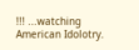!!! ...watching American Idolotry.